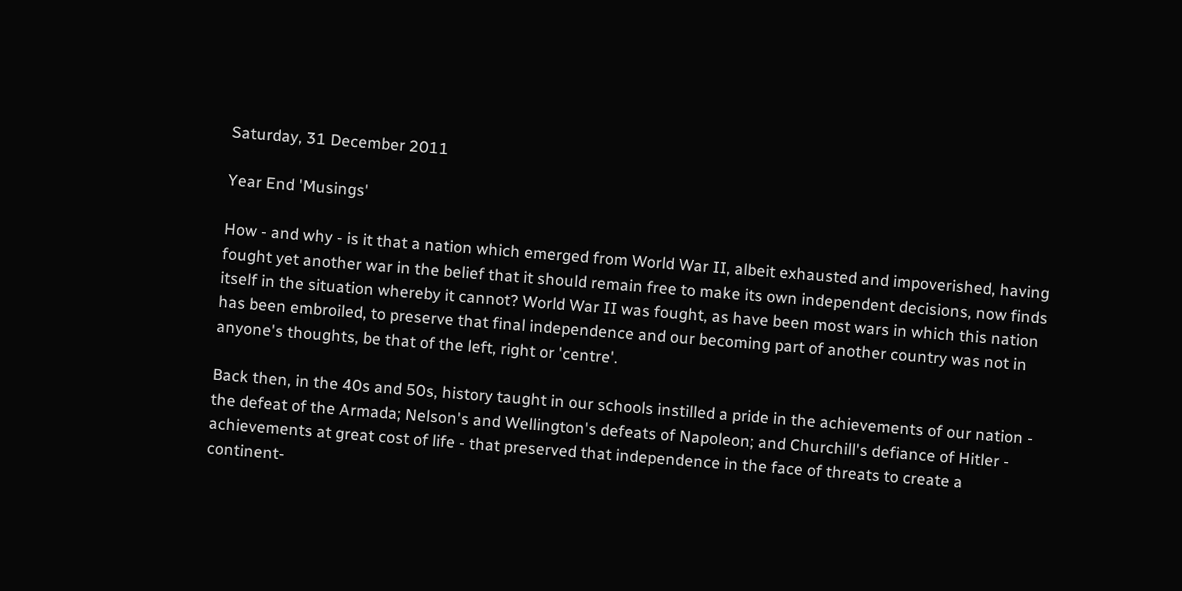Saturday, 31 December 2011

Year End 'Musings'

How - and why - is it that a nation which emerged from World War II, albeit exhausted and impoverished, having fought yet another war in the belief that it should remain free to make its own independent decisions, now finds itself in the situation whereby it cannot? World War II was fought, as have been most wars in which this nation has been embroiled, to preserve that final independence and our becoming part of another country was not in anyone's thoughts, be that of the left, right or 'centre'.

Back then, in the 40s and 50s, history taught in our schools instilled a pride in the achievements of our nation - the defeat of the Armada; Nelson's and Wellington's defeats of Napoleon; and Churchill's defiance of Hitler - achievements at great cost of life - that preserved that independence in the face of threats to create a continent-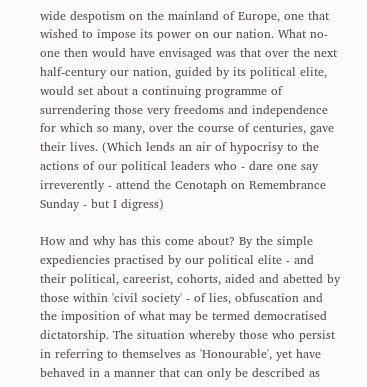wide despotism on the mainland of Europe, one that wished to impose its power on our nation. What no-one then would have envisaged was that over the next half-century our nation, guided by its political elite, would set about a continuing programme of surrendering those very freedoms and independence for which so many, over the course of centuries, gave their lives. (Which lends an air of hypocrisy to the actions of our political leaders who - dare one say irreverently - attend the Cenotaph on Remembrance Sunday - but I digress)

How and why has this come about? By the simple expediencies practised by our political elite - and their political, careerist, cohorts, aided and abetted by those within 'civil society' - of lies, obfuscation and the imposition of what may be termed democratised dictatorship. The situation whereby those who persist in referring to themselves as 'Honourable', yet have behaved in a manner that can only be described as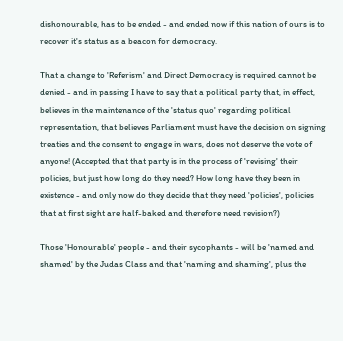dishonourable, has to be ended - and ended now if this nation of ours is to recover it's status as a beacon for democracy.

That a change to 'Referism' and Direct Democracy is required cannot be denied - and in passing I have to say that a political party that, in effect, believes in the maintenance of the 'status quo' regarding political representation, that believes Parliament must have the decision on signing treaties and the consent to engage in wars, does not deserve the vote of anyone! (Accepted that that party is in the process of 'revising' their policies, but just how long do they need? How long have they been in existence - and only now do they decide that they need 'policies', policies that at first sight are half-baked and therefore need revision?)

Those 'Honourable' people - and their sycophants - will be 'named and shamed' by the Judas Class and that 'naming and shaming', plus the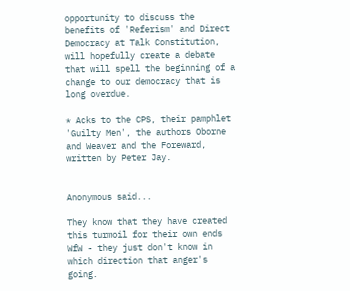opportunity to discuss the benefits of 'Referism' and Direct Democracy at Talk Constitution, will hopefully create a debate that will spell the beginning of a change to our democracy that is long overdue.

* Acks to the CPS, their pamphlet 'Guilty Men', the authors Oborne and Weaver and the Foreward, written by Peter Jay.


Anonymous said...

They know that they have created this turmoil for their own ends WfW - they just don't know in which direction that anger's going.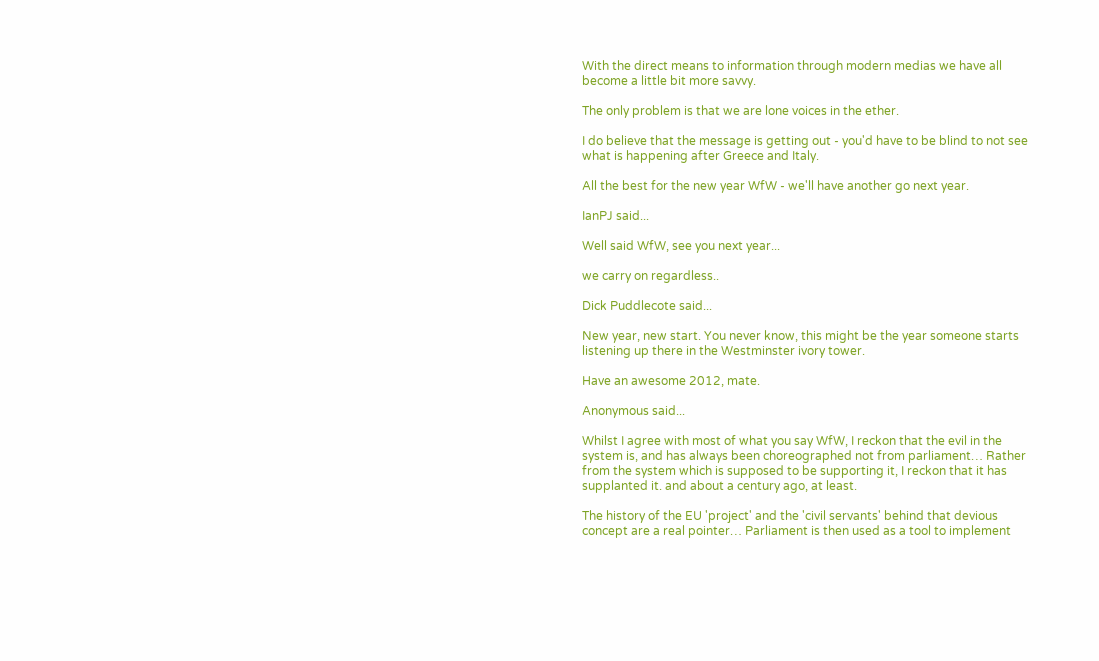With the direct means to information through modern medias we have all become a little bit more savvy.

The only problem is that we are lone voices in the ether.

I do believe that the message is getting out - you'd have to be blind to not see what is happening after Greece and Italy.

All the best for the new year WfW - we'll have another go next year.

IanPJ said...

Well said WfW, see you next year...

we carry on regardless..

Dick Puddlecote said...

New year, new start. You never know, this might be the year someone starts listening up there in the Westminster ivory tower.

Have an awesome 2012, mate.

Anonymous said...

Whilst I agree with most of what you say WfW, I reckon that the evil in the system is, and has always been choreographed not from parliament… Rather from the system which is supposed to be supporting it, I reckon that it has supplanted it. and about a century ago, at least.

The history of the EU 'project' and the 'civil servants' behind that devious concept are a real pointer… Parliament is then used as a tool to implement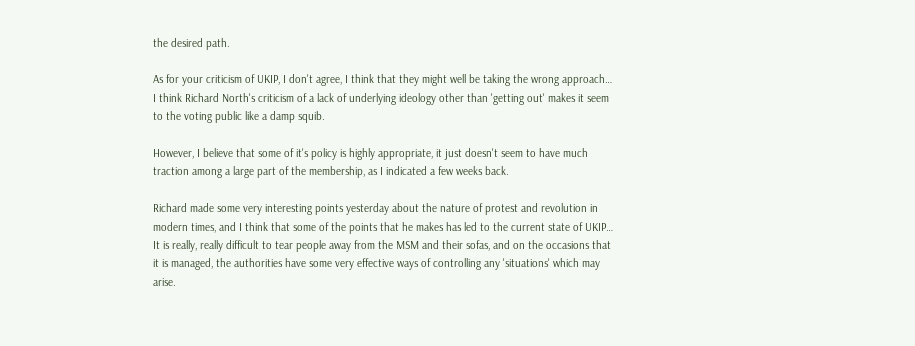the desired path.

As for your criticism of UKIP, I don't agree, I think that they might well be taking the wrong approach… I think Richard North's criticism of a lack of underlying ideology other than 'getting out' makes it seem to the voting public like a damp squib.

However, I believe that some of it's policy is highly appropriate, it just doesn't seem to have much traction among a large part of the membership, as I indicated a few weeks back.

Richard made some very interesting points yesterday about the nature of protest and revolution in modern times, and I think that some of the points that he makes has led to the current state of UKIP… It is really, really difficult to tear people away from the MSM and their sofas, and on the occasions that it is managed, the authorities have some very effective ways of controlling any 'situations' which may arise.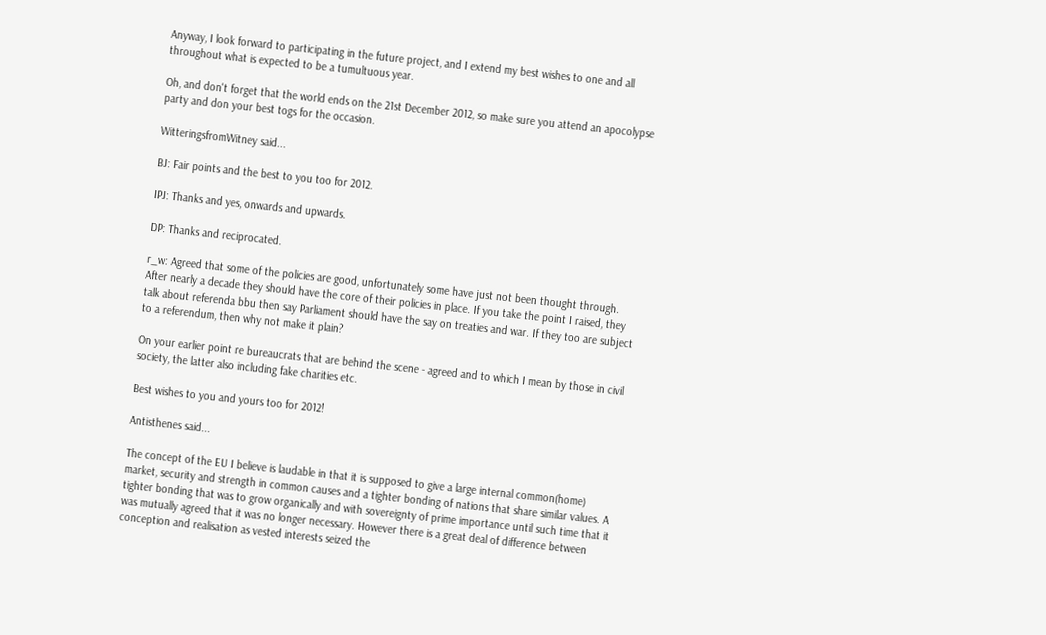Anyway, I look forward to participating in the future project, and I extend my best wishes to one and all throughout what is expected to be a tumultuous year.

Oh, and don't forget that the world ends on the 21st December 2012, so make sure you attend an apocolypse party and don your best togs for the occasion.

WitteringsfromWitney said...

BJ: Fair points and the best to you too for 2012.

IPJ: Thanks and yes, onwards and upwards.

DP: Thanks and reciprocated.

r_w: Agreed that some of the policies are good, unfortunately some have just not been thought through. After nearly a decade they should have the core of their policies in place. If you take the point I raised, they talk about referenda bbu then say Parliament should have the say on treaties and war. If they too are subject to a referendum, then why not make it plain?

On your earlier point re bureaucrats that are behind the scene - agreed and to which I mean by those in civil society, the latter also including fake charities etc.

Best wishes to you and yours too for 2012!

Antisthenes said...

The concept of the EU I believe is laudable in that it is supposed to give a large internal common(home) market, security and strength in common causes and a tighter bonding of nations that share similar values. A tighter bonding that was to grow organically and with sovereignty of prime importance until such time that it was mutually agreed that it was no longer necessary. However there is a great deal of difference between conception and realisation as vested interests seized the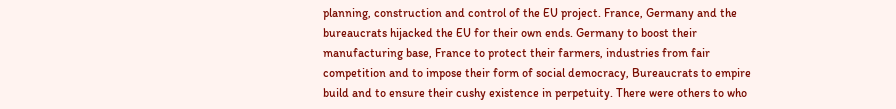planning, construction and control of the EU project. France, Germany and the bureaucrats hijacked the EU for their own ends. Germany to boost their manufacturing base, France to protect their farmers, industries from fair competition and to impose their form of social democracy, Bureaucrats to empire build and to ensure their cushy existence in perpetuity. There were others to who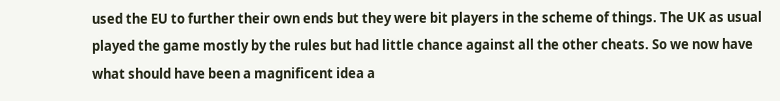used the EU to further their own ends but they were bit players in the scheme of things. The UK as usual played the game mostly by the rules but had little chance against all the other cheats. So we now have what should have been a magnificent idea a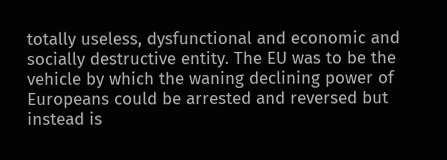totally useless, dysfunctional and economic and socially destructive entity. The EU was to be the vehicle by which the waning declining power of Europeans could be arrested and reversed but instead is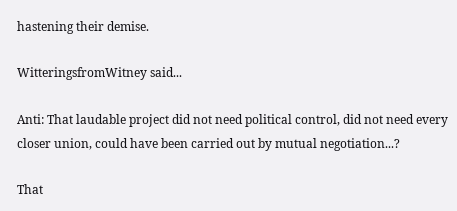hastening their demise.

WitteringsfromWitney said...

Anti: That laudable project did not need political control, did not need every closer union, could have been carried out by mutual negotiation...?

That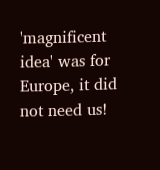'magnificent idea' was for Europe, it did not need us!